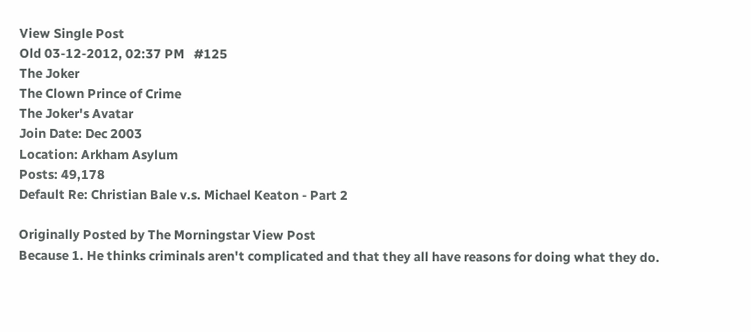View Single Post
Old 03-12-2012, 02:37 PM   #125
The Joker
The Clown Prince of Crime
The Joker's Avatar
Join Date: Dec 2003
Location: Arkham Asylum
Posts: 49,178
Default Re: Christian Bale v.s. Michael Keaton - Part 2

Originally Posted by The Morningstar View Post
Because 1. He thinks criminals aren't complicated and that they all have reasons for doing what they do.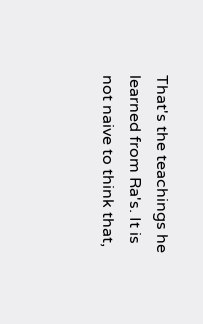That's the teachings he learned from Ra's. It is not naive to think that,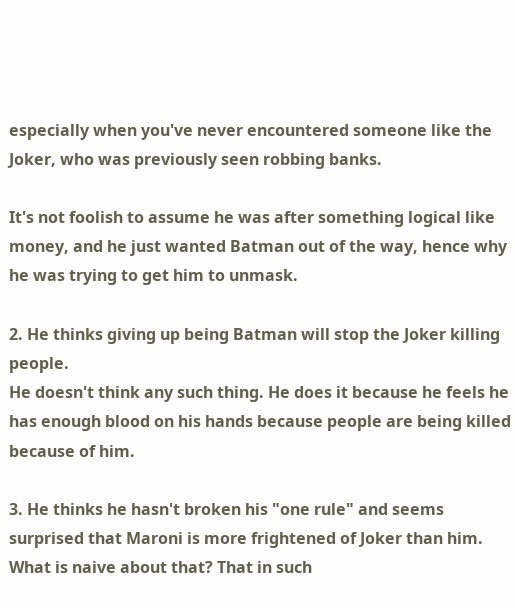especially when you've never encountered someone like the Joker, who was previously seen robbing banks.

It's not foolish to assume he was after something logical like money, and he just wanted Batman out of the way, hence why he was trying to get him to unmask.

2. He thinks giving up being Batman will stop the Joker killing people.
He doesn't think any such thing. He does it because he feels he has enough blood on his hands because people are being killed because of him.

3. He thinks he hasn't broken his "one rule" and seems surprised that Maroni is more frightened of Joker than him.
What is naive about that? That in such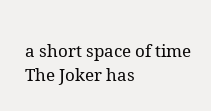a short space of time The Joker has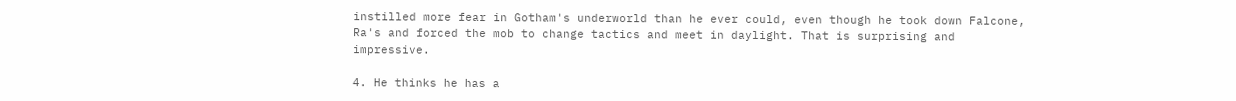instilled more fear in Gotham's underworld than he ever could, even though he took down Falcone, Ra's and forced the mob to change tactics and meet in daylight. That is surprising and impressive.

4. He thinks he has a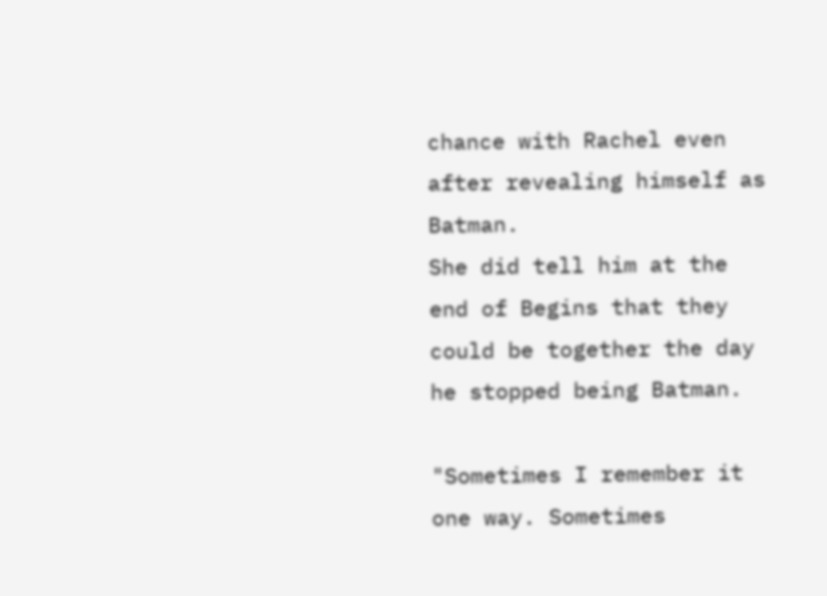chance with Rachel even after revealing himself as Batman.
She did tell him at the end of Begins that they could be together the day he stopped being Batman.

"Sometimes I remember it one way. Sometimes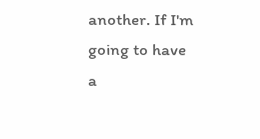another. If I'm going to have a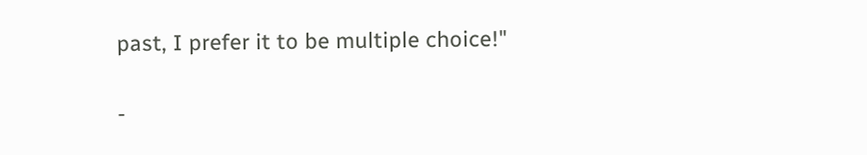past, I prefer it to be multiple choice!"

-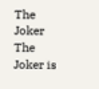The Joker
The Joker is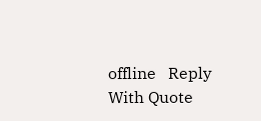offline   Reply With Quote